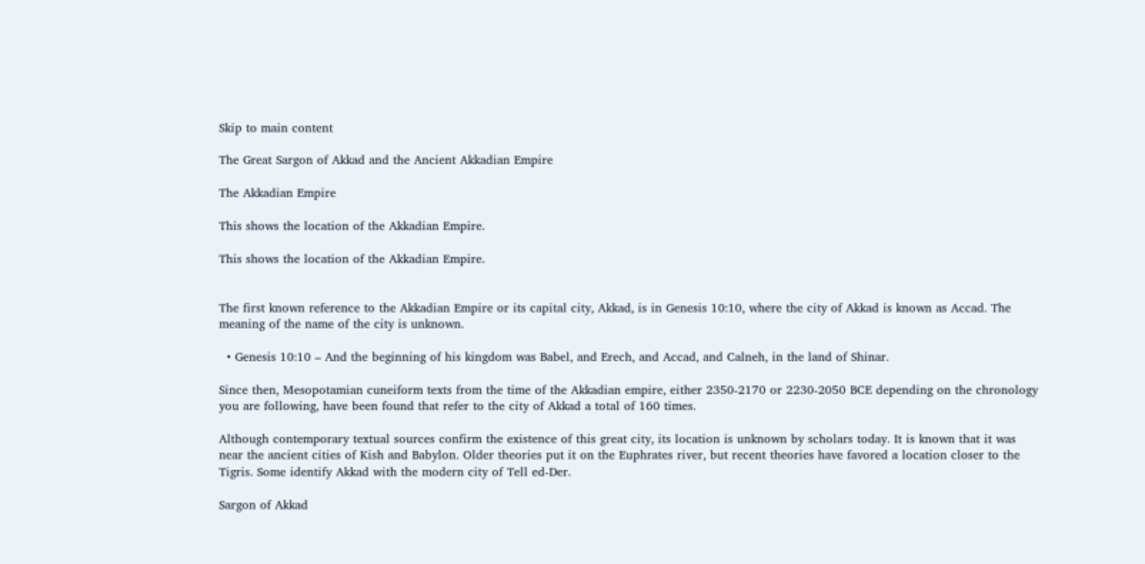Skip to main content

The Great Sargon of Akkad and the Ancient Akkadian Empire

The Akkadian Empire

This shows the location of the Akkadian Empire.

This shows the location of the Akkadian Empire.


The first known reference to the Akkadian Empire or its capital city, Akkad, is in Genesis 10:10, where the city of Akkad is known as Accad. The meaning of the name of the city is unknown.

  • Genesis 10:10 – And the beginning of his kingdom was Babel, and Erech, and Accad, and Calneh, in the land of Shinar.

Since then, Mesopotamian cuneiform texts from the time of the Akkadian empire, either 2350-2170 or 2230-2050 BCE depending on the chronology you are following, have been found that refer to the city of Akkad a total of 160 times.

Although contemporary textual sources confirm the existence of this great city, its location is unknown by scholars today. It is known that it was near the ancient cities of Kish and Babylon. Older theories put it on the Euphrates river, but recent theories have favored a location closer to the Tigris. Some identify Akkad with the modern city of Tell ed-Der.

Sargon of Akkad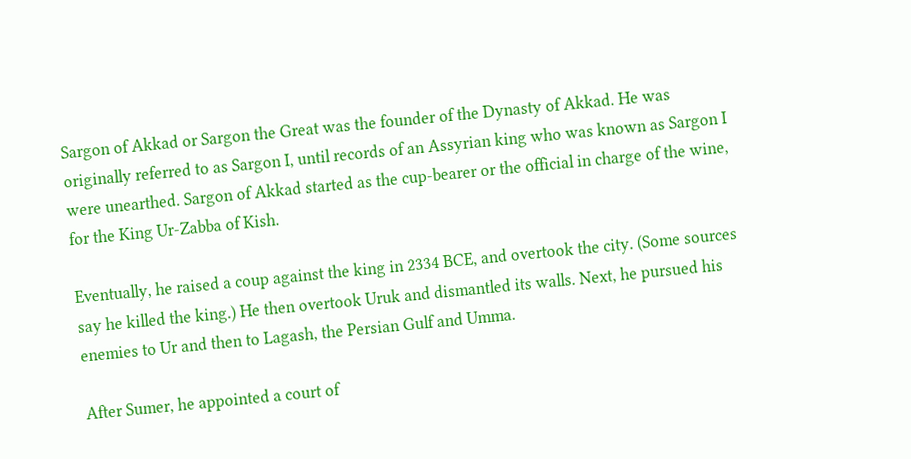Sargon of Akkad or Sargon the Great was the founder of the Dynasty of Akkad. He was originally referred to as Sargon I, until records of an Assyrian king who was known as Sargon I were unearthed. Sargon of Akkad started as the cup-bearer or the official in charge of the wine, for the King Ur-Zabba of Kish.

Eventually, he raised a coup against the king in 2334 BCE, and overtook the city. (Some sources say he killed the king.) He then overtook Uruk and dismantled its walls. Next, he pursued his enemies to Ur and then to Lagash, the Persian Gulf and Umma.

After Sumer, he appointed a court of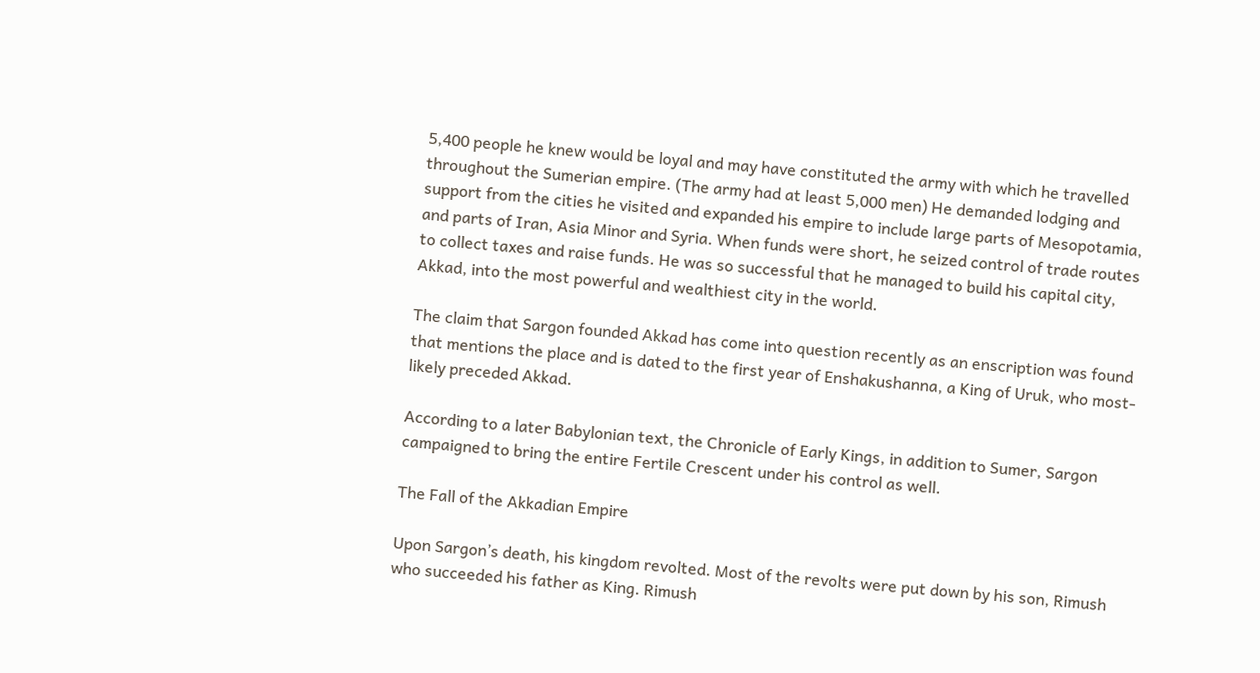5,400 people he knew would be loyal and may have constituted the army with which he travelled throughout the Sumerian empire. (The army had at least 5,000 men) He demanded lodging and support from the cities he visited and expanded his empire to include large parts of Mesopotamia, and parts of Iran, Asia Minor and Syria. When funds were short, he seized control of trade routes to collect taxes and raise funds. He was so successful that he managed to build his capital city, Akkad, into the most powerful and wealthiest city in the world.

The claim that Sargon founded Akkad has come into question recently as an enscription was found that mentions the place and is dated to the first year of Enshakushanna, a King of Uruk, who most-likely preceded Akkad.

According to a later Babylonian text, the Chronicle of Early Kings, in addition to Sumer, Sargon campaigned to bring the entire Fertile Crescent under his control as well.

The Fall of the Akkadian Empire

Upon Sargon’s death, his kingdom revolted. Most of the revolts were put down by his son, Rimush who succeeded his father as King. Rimush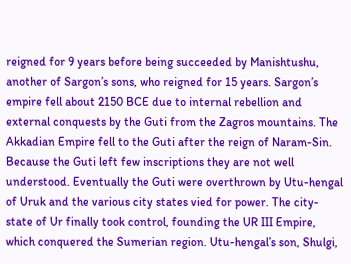reigned for 9 years before being succeeded by Manishtushu, another of Sargon’s sons, who reigned for 15 years. Sargon’s empire fell about 2150 BCE due to internal rebellion and external conquests by the Guti from the Zagros mountains. The Akkadian Empire fell to the Guti after the reign of Naram-Sin. Because the Guti left few inscriptions they are not well understood. Eventually the Guti were overthrown by Utu-hengal of Uruk and the various city states vied for power. The city-state of Ur finally took control, founding the UR III Empire, which conquered the Sumerian region. Utu-hengal’s son, Shulgi,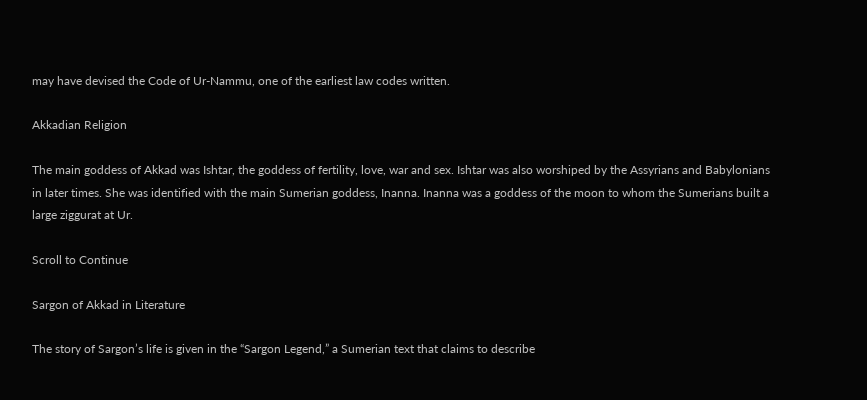may have devised the Code of Ur-Nammu, one of the earliest law codes written.

Akkadian Religion

The main goddess of Akkad was Ishtar, the goddess of fertility, love, war and sex. Ishtar was also worshiped by the Assyrians and Babylonians in later times. She was identified with the main Sumerian goddess, Inanna. Inanna was a goddess of the moon to whom the Sumerians built a large ziggurat at Ur.

Scroll to Continue

Sargon of Akkad in Literature

The story of Sargon’s life is given in the “Sargon Legend,” a Sumerian text that claims to describe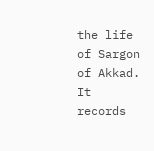the life of Sargon of Akkad. It records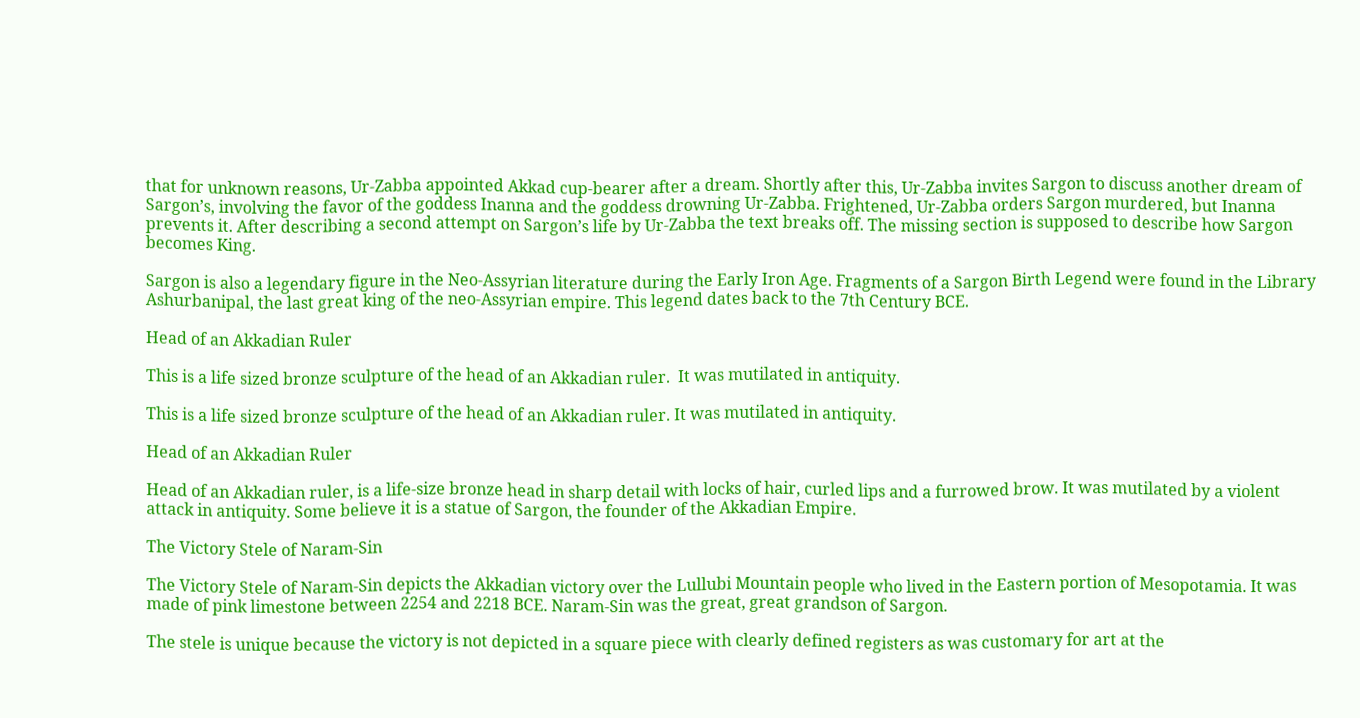that for unknown reasons, Ur-Zabba appointed Akkad cup-bearer after a dream. Shortly after this, Ur-Zabba invites Sargon to discuss another dream of Sargon’s, involving the favor of the goddess Inanna and the goddess drowning Ur-Zabba. Frightened, Ur-Zabba orders Sargon murdered, but Inanna prevents it. After describing a second attempt on Sargon’s life by Ur-Zabba the text breaks off. The missing section is supposed to describe how Sargon becomes King.

Sargon is also a legendary figure in the Neo-Assyrian literature during the Early Iron Age. Fragments of a Sargon Birth Legend were found in the Library Ashurbanipal, the last great king of the neo-Assyrian empire. This legend dates back to the 7th Century BCE.

Head of an Akkadian Ruler

This is a life sized bronze sculpture of the head of an Akkadian ruler.  It was mutilated in antiquity.

This is a life sized bronze sculpture of the head of an Akkadian ruler. It was mutilated in antiquity.

Head of an Akkadian Ruler

Head of an Akkadian ruler, is a life-size bronze head in sharp detail with locks of hair, curled lips and a furrowed brow. It was mutilated by a violent attack in antiquity. Some believe it is a statue of Sargon, the founder of the Akkadian Empire.

The Victory Stele of Naram-Sin

The Victory Stele of Naram-Sin depicts the Akkadian victory over the Lullubi Mountain people who lived in the Eastern portion of Mesopotamia. It was made of pink limestone between 2254 and 2218 BCE. Naram-Sin was the great, great grandson of Sargon.

The stele is unique because the victory is not depicted in a square piece with clearly defined registers as was customary for art at the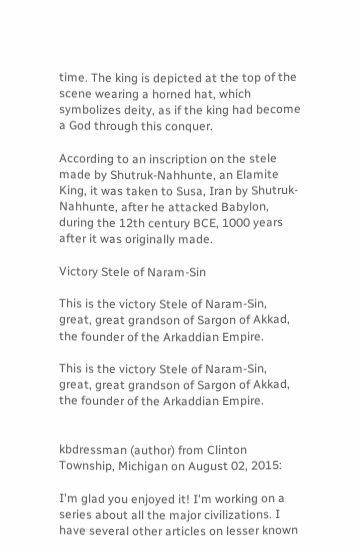time. The king is depicted at the top of the scene wearing a horned hat, which symbolizes deity, as if the king had become a God through this conquer.

According to an inscription on the stele made by Shutruk-Nahhunte, an Elamite King, it was taken to Susa, Iran by Shutruk-Nahhunte, after he attacked Babylon, during the 12th century BCE, 1000 years after it was originally made.

Victory Stele of Naram-Sin

This is the victory Stele of Naram-Sin, great, great grandson of Sargon of Akkad, the founder of the Arkaddian Empire.

This is the victory Stele of Naram-Sin, great, great grandson of Sargon of Akkad, the founder of the Arkaddian Empire.


kbdressman (author) from Clinton Township, Michigan on August 02, 2015:

I'm glad you enjoyed it! I'm working on a series about all the major civilizations. I have several other articles on lesser known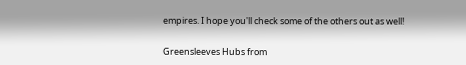empires. I hope you'll check some of the others out as well!

Greensleeves Hubs from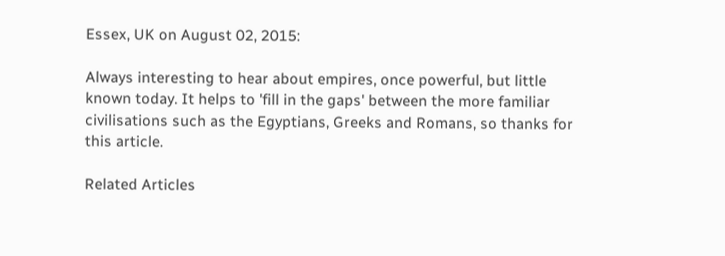Essex, UK on August 02, 2015:

Always interesting to hear about empires, once powerful, but little known today. It helps to 'fill in the gaps' between the more familiar civilisations such as the Egyptians, Greeks and Romans, so thanks for this article.

Related Articles